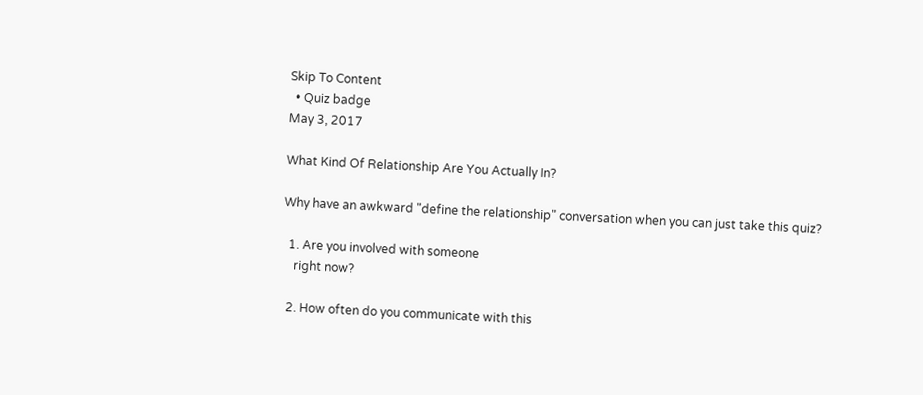Skip To Content
  • Quiz badge
May 3, 2017

What Kind Of Relationship Are You Actually In?

Why have an awkward "define the relationship" conversation when you can just take this quiz?

  1. Are you involved with someone
    right now?

  2. How often do you communicate with this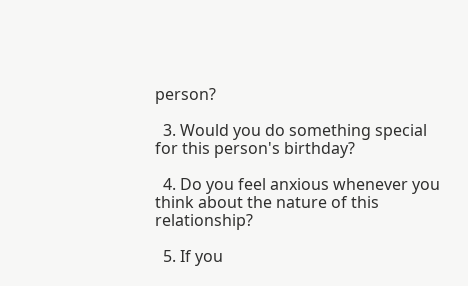person?

  3. Would you do something special for this person's birthday?

  4. Do you feel anxious whenever you think about the nature of this relationship?

  5. If you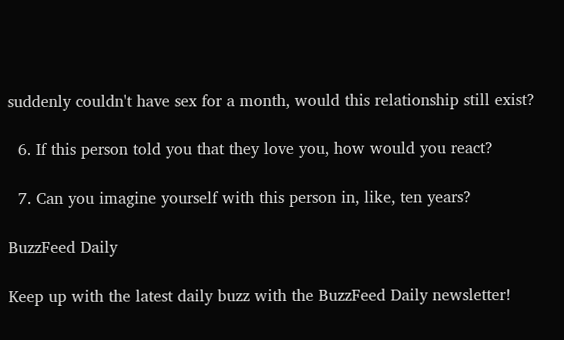suddenly couldn't have sex for a month, would this relationship still exist?

  6. If this person told you that they love you, how would you react?

  7. Can you imagine yourself with this person in, like, ten years?

BuzzFeed Daily

Keep up with the latest daily buzz with the BuzzFeed Daily newsletter!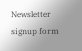Newsletter signup form